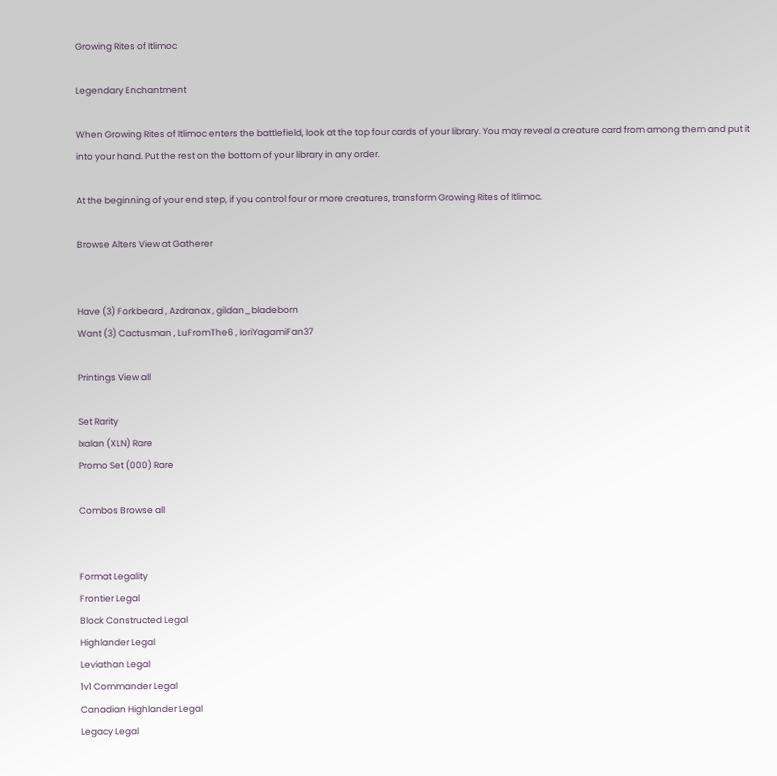Growing Rites of Itlimoc

Legendary Enchantment

When Growing Rites of Itlimoc enters the battlefield, look at the top four cards of your library. You may reveal a creature card from among them and put it into your hand. Put the rest on the bottom of your library in any order.

At the beginning of your end step, if you control four or more creatures, transform Growing Rites of Itlimoc.

Browse Alters View at Gatherer


Have (3) Forkbeard , Azdranax , gildan_bladeborn
Want (3) Cactusman , LuFromThe6 , IoriYagamiFan37

Printings View all

Set Rarity
Ixalan (XLN) Rare
Promo Set (000) Rare

Combos Browse all


Format Legality
Frontier Legal
Block Constructed Legal
Highlander Legal
Leviathan Legal
1v1 Commander Legal
Canadian Highlander Legal
Legacy Legal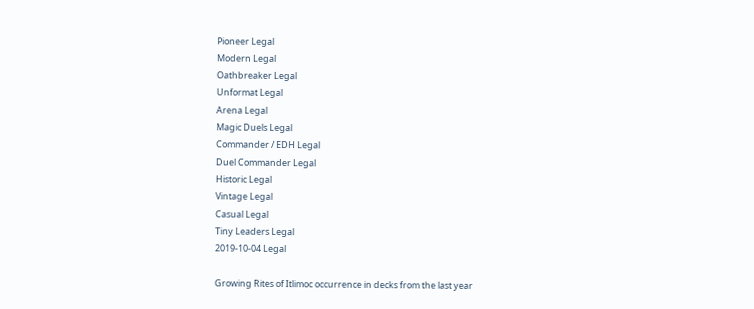Pioneer Legal
Modern Legal
Oathbreaker Legal
Unformat Legal
Arena Legal
Magic Duels Legal
Commander / EDH Legal
Duel Commander Legal
Historic Legal
Vintage Legal
Casual Legal
Tiny Leaders Legal
2019-10-04 Legal

Growing Rites of Itlimoc occurrence in decks from the last year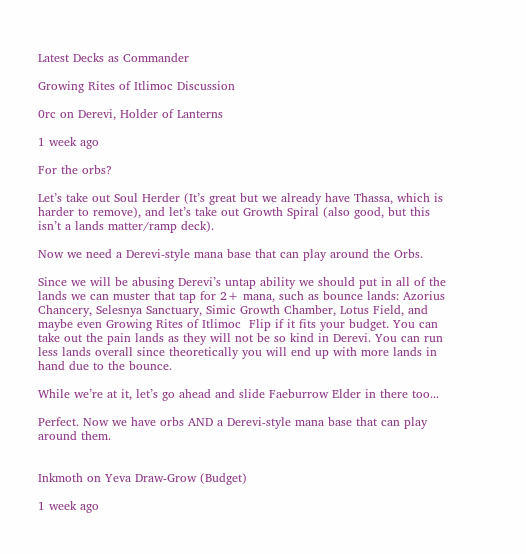Latest Decks as Commander

Growing Rites of Itlimoc Discussion

0rc on Derevi, Holder of Lanterns

1 week ago

For the orbs?

Let’s take out Soul Herder (It’s great but we already have Thassa, which is harder to remove), and let’s take out Growth Spiral (also good, but this isn’t a lands matter/ramp deck).

Now we need a Derevi-style mana base that can play around the Orbs.

Since we will be abusing Derevi’s untap ability we should put in all of the lands we can muster that tap for 2+ mana, such as bounce lands: Azorius Chancery, Selesnya Sanctuary, Simic Growth Chamber, Lotus Field, and maybe even Growing Rites of Itlimoc  Flip if it fits your budget. You can take out the pain lands as they will not be so kind in Derevi. You can run less lands overall since theoretically you will end up with more lands in hand due to the bounce.

While we’re at it, let’s go ahead and slide Faeburrow Elder in there too...

Perfect. Now we have orbs AND a Derevi-style mana base that can play around them.


Inkmoth on Yeva Draw-Grow (Budget)

1 week ago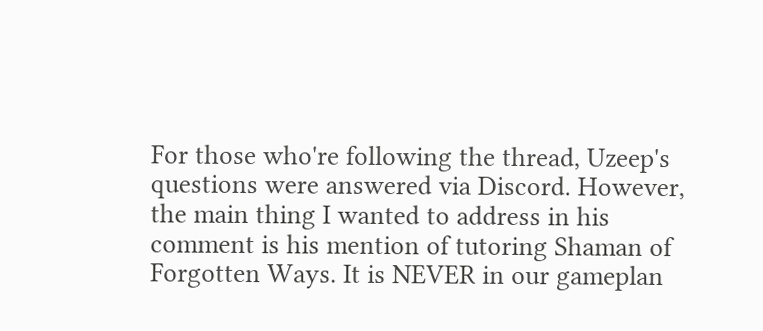For those who're following the thread, Uzeep's questions were answered via Discord. However, the main thing I wanted to address in his comment is his mention of tutoring Shaman of Forgotten Ways. It is NEVER in our gameplan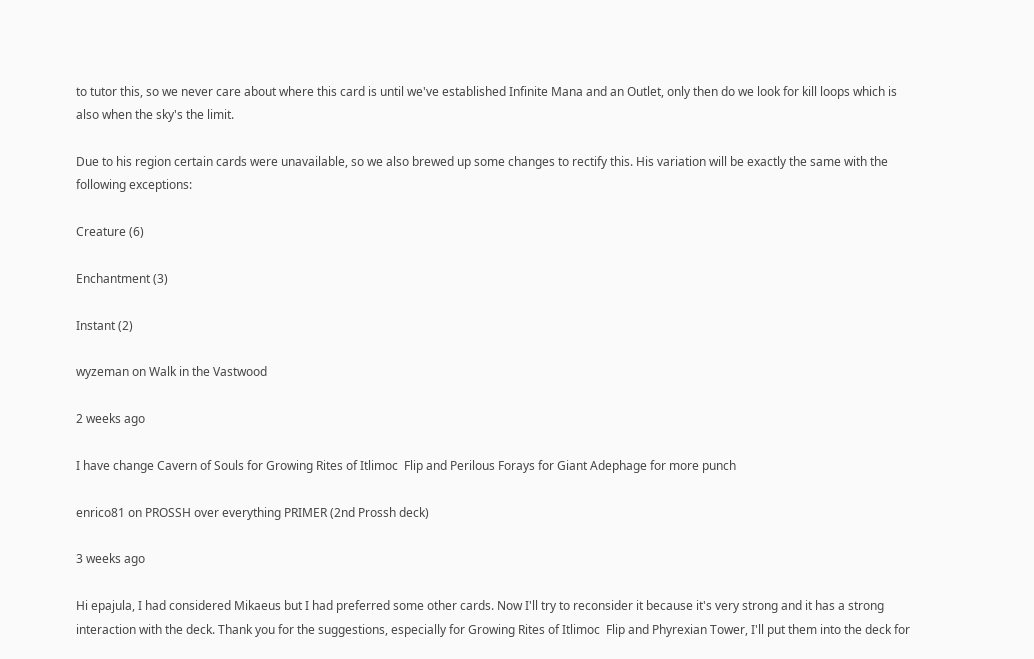to tutor this, so we never care about where this card is until we've established Infinite Mana and an Outlet, only then do we look for kill loops which is also when the sky's the limit.

Due to his region certain cards were unavailable, so we also brewed up some changes to rectify this. His variation will be exactly the same with the following exceptions:

Creature (6)

Enchantment (3)

Instant (2)

wyzeman on Walk in the Vastwood

2 weeks ago

I have change Cavern of Souls for Growing Rites of Itlimoc  Flip and Perilous Forays for Giant Adephage for more punch

enrico81 on PROSSH over everything PRIMER (2nd Prossh deck)

3 weeks ago

Hi epajula, I had considered Mikaeus but I had preferred some other cards. Now I'll try to reconsider it because it's very strong and it has a strong interaction with the deck. Thank you for the suggestions, especially for Growing Rites of Itlimoc  Flip and Phyrexian Tower, I'll put them into the deck for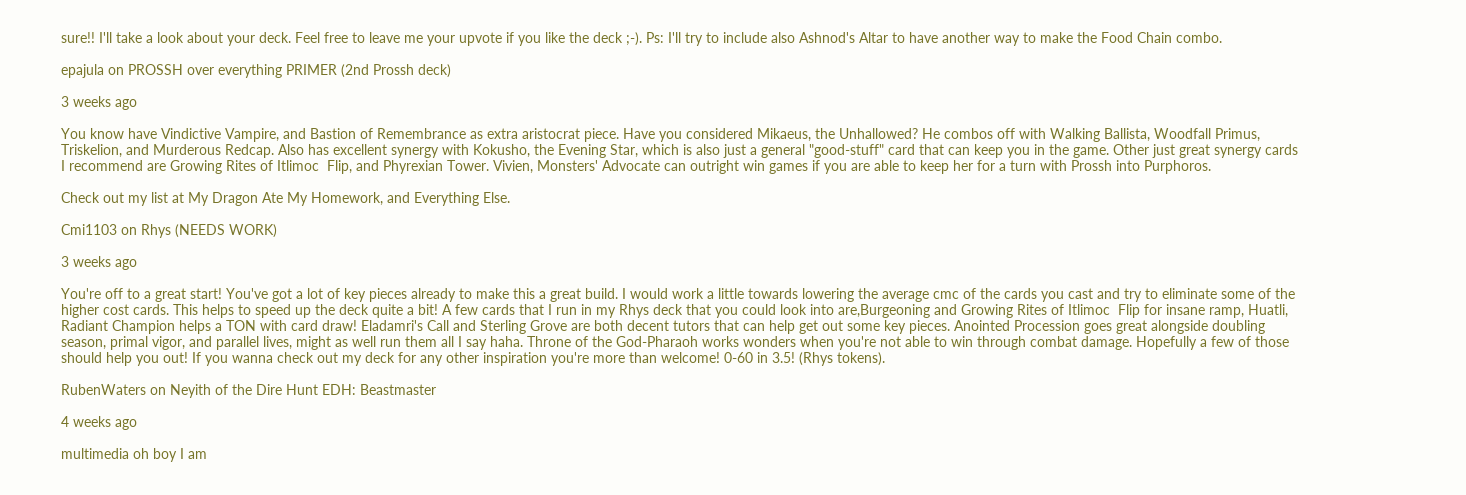sure!! I'll take a look about your deck. Feel free to leave me your upvote if you like the deck ;-). Ps: I'll try to include also Ashnod's Altar to have another way to make the Food Chain combo.

epajula on PROSSH over everything PRIMER (2nd Prossh deck)

3 weeks ago

You know have Vindictive Vampire, and Bastion of Remembrance as extra aristocrat piece. Have you considered Mikaeus, the Unhallowed? He combos off with Walking Ballista, Woodfall Primus, Triskelion, and Murderous Redcap. Also has excellent synergy with Kokusho, the Evening Star, which is also just a general "good-stuff" card that can keep you in the game. Other just great synergy cards I recommend are Growing Rites of Itlimoc  Flip, and Phyrexian Tower. Vivien, Monsters' Advocate can outright win games if you are able to keep her for a turn with Prossh into Purphoros.

Check out my list at My Dragon Ate My Homework, and Everything Else.

Cmi1103 on Rhys (NEEDS WORK)

3 weeks ago

You're off to a great start! You've got a lot of key pieces already to make this a great build. I would work a little towards lowering the average cmc of the cards you cast and try to eliminate some of the higher cost cards. This helps to speed up the deck quite a bit! A few cards that I run in my Rhys deck that you could look into are,Burgeoning and Growing Rites of Itlimoc  Flip for insane ramp, Huatli, Radiant Champion helps a TON with card draw! Eladamri's Call and Sterling Grove are both decent tutors that can help get out some key pieces. Anointed Procession goes great alongside doubling season, primal vigor, and parallel lives, might as well run them all I say haha. Throne of the God-Pharaoh works wonders when you're not able to win through combat damage. Hopefully a few of those should help you out! If you wanna check out my deck for any other inspiration you're more than welcome! 0-60 in 3.5! (Rhys tokens).

RubenWaters on Neyith of the Dire Hunt EDH: Beastmaster

4 weeks ago

multimedia oh boy I am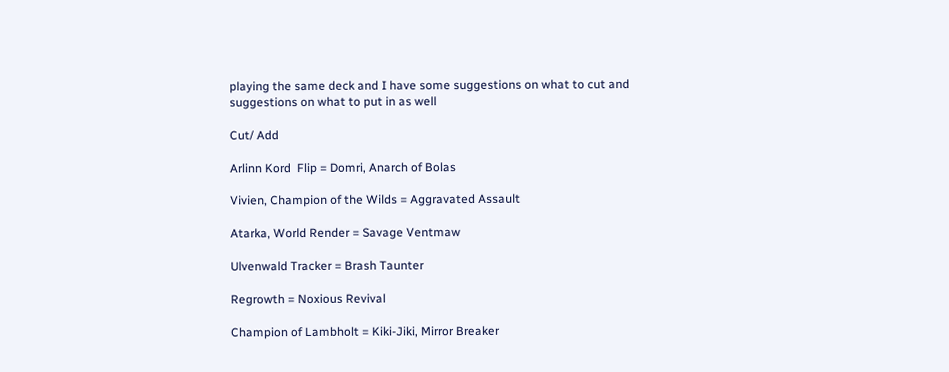playing the same deck and I have some suggestions on what to cut and suggestions on what to put in as well

Cut/ Add

Arlinn Kord  Flip = Domri, Anarch of Bolas

Vivien, Champion of the Wilds = Aggravated Assault

Atarka, World Render = Savage Ventmaw

Ulvenwald Tracker = Brash Taunter

Regrowth = Noxious Revival

Champion of Lambholt = Kiki-Jiki, Mirror Breaker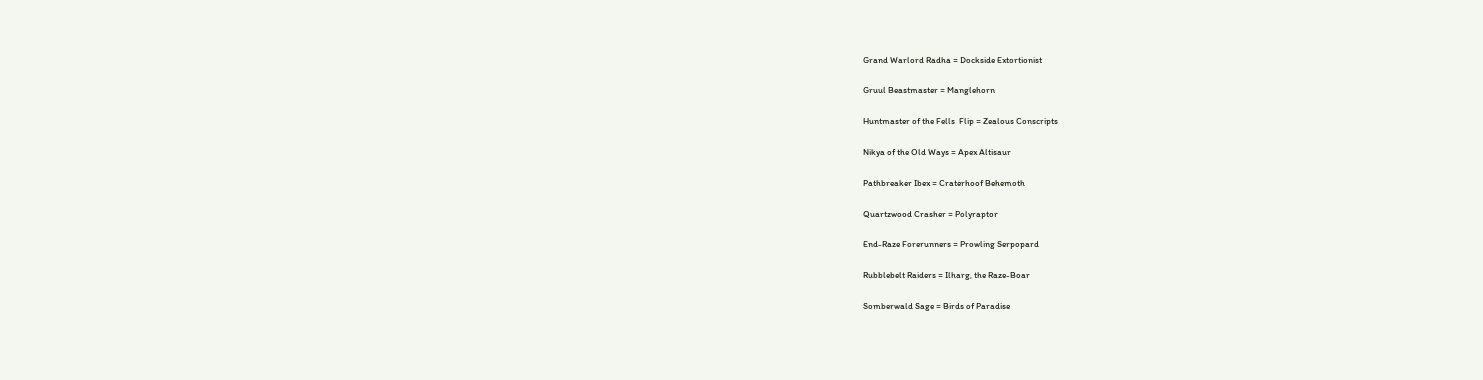Grand Warlord Radha = Dockside Extortionist

Gruul Beastmaster = Manglehorn

Huntmaster of the Fells  Flip = Zealous Conscripts

Nikya of the Old Ways = Apex Altisaur

Pathbreaker Ibex = Craterhoof Behemoth

Quartzwood Crasher = Polyraptor

End-Raze Forerunners = Prowling Serpopard

Rubblebelt Raiders = Ilharg, the Raze-Boar

Somberwald Sage = Birds of Paradise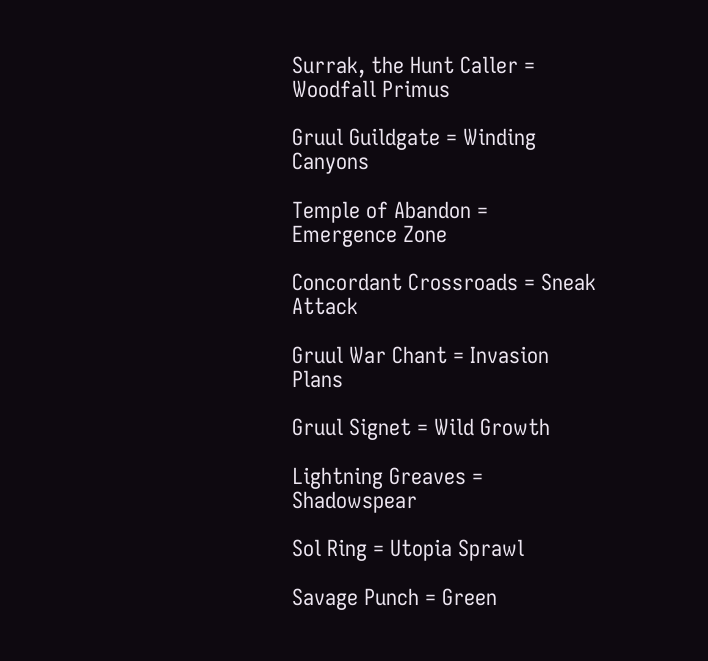Surrak, the Hunt Caller = Woodfall Primus

Gruul Guildgate = Winding Canyons

Temple of Abandon = Emergence Zone

Concordant Crossroads = Sneak Attack

Gruul War Chant = Invasion Plans

Gruul Signet = Wild Growth

Lightning Greaves = Shadowspear

Sol Ring = Utopia Sprawl

Savage Punch = Green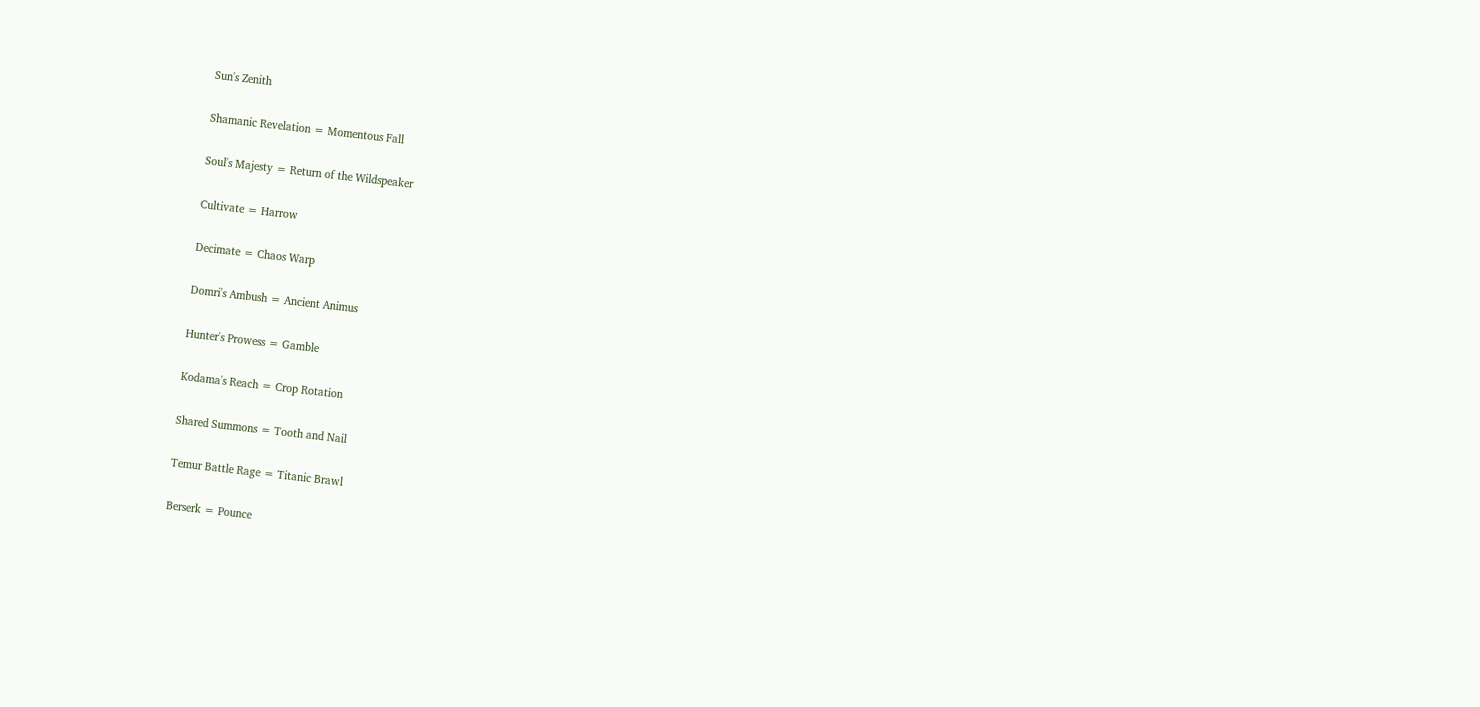Sun's Zenith

Shamanic Revelation = Momentous Fall

Soul's Majesty = Return of the Wildspeaker

Cultivate = Harrow

Decimate = Chaos Warp

Domri's Ambush = Ancient Animus

Hunter's Prowess = Gamble

Kodama's Reach = Crop Rotation

Shared Summons = Tooth and Nail

Temur Battle Rage = Titanic Brawl

Berserk = Pounce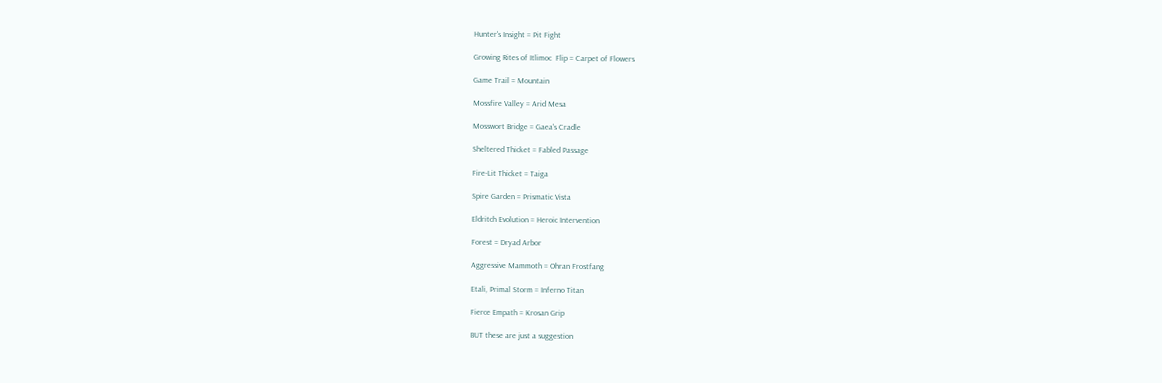Hunter's Insight = Pit Fight

Growing Rites of Itlimoc  Flip = Carpet of Flowers

Game Trail = Mountain

Mossfire Valley = Arid Mesa

Mosswort Bridge = Gaea's Cradle

Sheltered Thicket = Fabled Passage

Fire-Lit Thicket = Taiga

Spire Garden = Prismatic Vista

Eldritch Evolution = Heroic Intervention

Forest = Dryad Arbor

Aggressive Mammoth = Ohran Frostfang

Etali, Primal Storm = Inferno Titan

Fierce Empath = Krosan Grip

BUT these are just a suggestion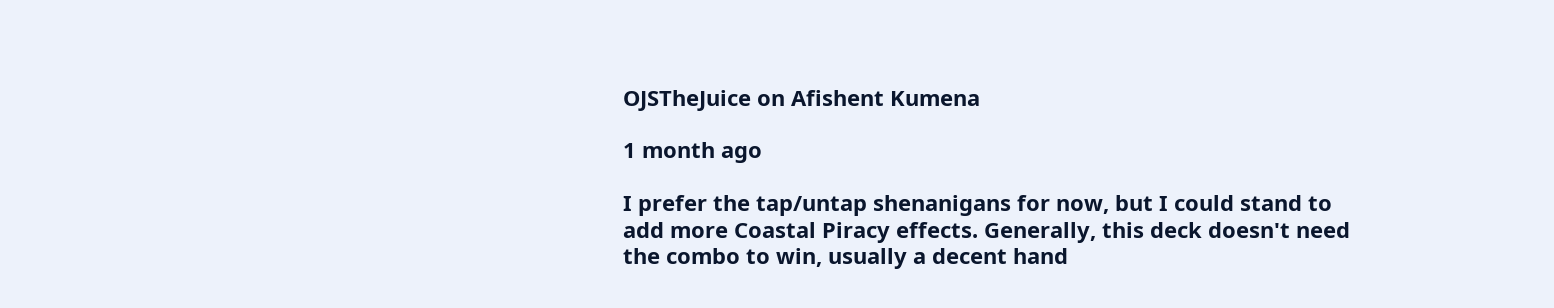OJSTheJuice on Afishent Kumena

1 month ago

I prefer the tap/untap shenanigans for now, but I could stand to add more Coastal Piracy effects. Generally, this deck doesn't need the combo to win, usually a decent hand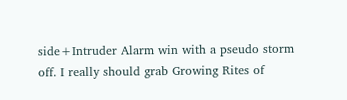side+Intruder Alarm win with a pseudo storm off. I really should grab Growing Rites of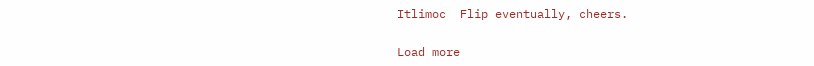Itlimoc  Flip eventually, cheers.

Load more